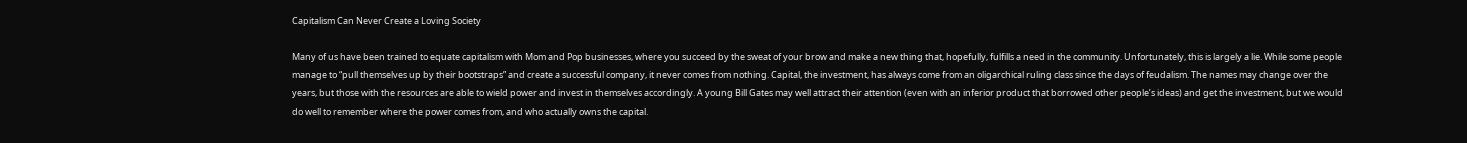Capitalism Can Never Create a Loving Society

Many of us have been trained to equate capitalism with Mom and Pop businesses, where you succeed by the sweat of your brow and make a new thing that, hopefully, fulfills a need in the community. Unfortunately, this is largely a lie. While some people manage to “pull themselves up by their bootstraps” and create a successful company, it never comes from nothing. Capital, the investment, has always come from an oligarchical ruling class since the days of feudalism. The names may change over the years, but those with the resources are able to wield power and invest in themselves accordingly. A young Bill Gates may well attract their attention (even with an inferior product that borrowed other people’s ideas) and get the investment, but we would do well to remember where the power comes from, and who actually owns the capital.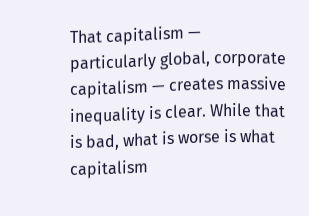That capitalism — particularly global, corporate capitalism — creates massive inequality is clear. While that is bad, what is worse is what capitalism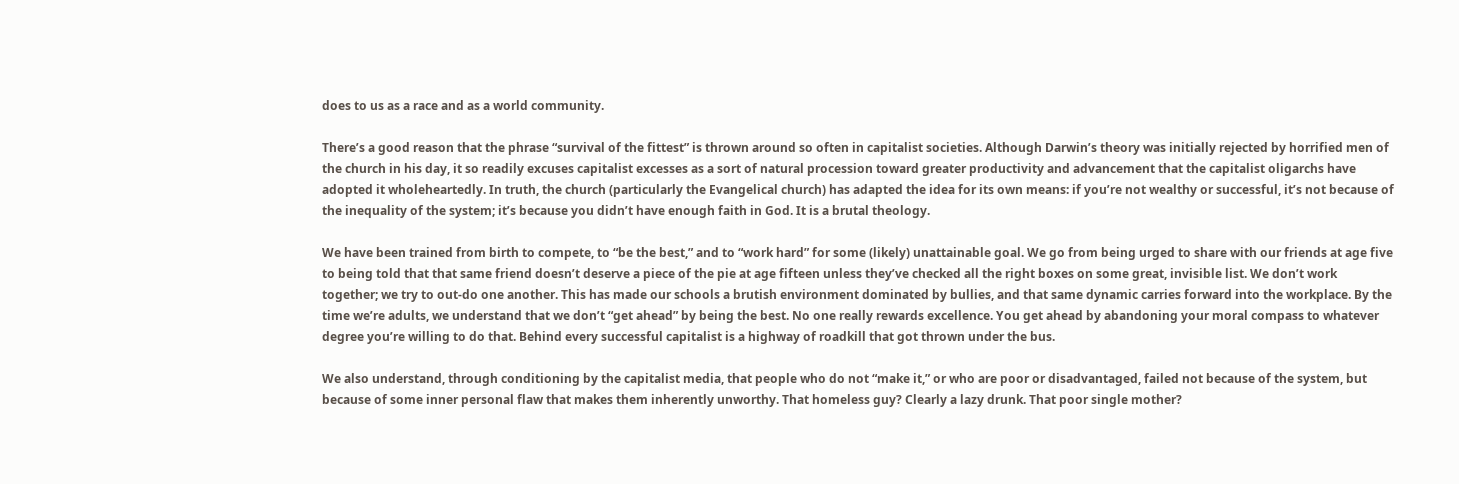does to us as a race and as a world community.

There’s a good reason that the phrase “survival of the fittest” is thrown around so often in capitalist societies. Although Darwin’s theory was initially rejected by horrified men of the church in his day, it so readily excuses capitalist excesses as a sort of natural procession toward greater productivity and advancement that the capitalist oligarchs have adopted it wholeheartedly. In truth, the church (particularly the Evangelical church) has adapted the idea for its own means: if you’re not wealthy or successful, it’s not because of the inequality of the system; it’s because you didn’t have enough faith in God. It is a brutal theology.

We have been trained from birth to compete, to “be the best,” and to “work hard” for some (likely) unattainable goal. We go from being urged to share with our friends at age five to being told that that same friend doesn’t deserve a piece of the pie at age fifteen unless they’ve checked all the right boxes on some great, invisible list. We don’t work together; we try to out-do one another. This has made our schools a brutish environment dominated by bullies, and that same dynamic carries forward into the workplace. By the time we’re adults, we understand that we don’t “get ahead” by being the best. No one really rewards excellence. You get ahead by abandoning your moral compass to whatever degree you’re willing to do that. Behind every successful capitalist is a highway of roadkill that got thrown under the bus.

We also understand, through conditioning by the capitalist media, that people who do not “make it,” or who are poor or disadvantaged, failed not because of the system, but because of some inner personal flaw that makes them inherently unworthy. That homeless guy? Clearly a lazy drunk. That poor single mother?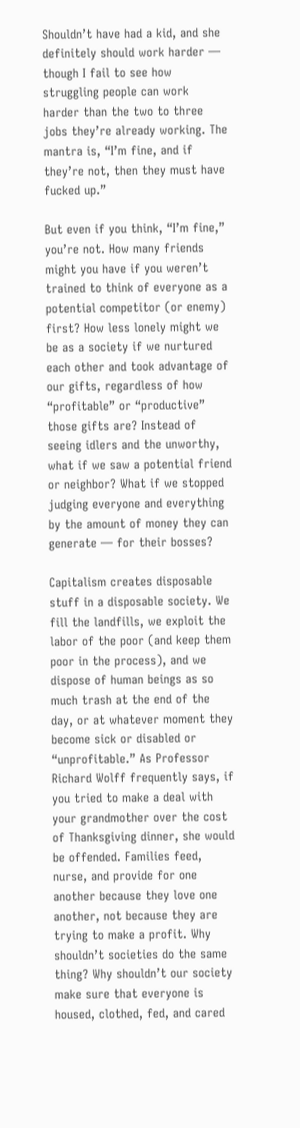Shouldn’t have had a kid, and she definitely should work harder — though I fail to see how struggling people can work harder than the two to three jobs they’re already working. The mantra is, “I’m fine, and if they’re not, then they must have fucked up.”

But even if you think, “I’m fine,” you’re not. How many friends might you have if you weren’t trained to think of everyone as a potential competitor (or enemy) first? How less lonely might we be as a society if we nurtured each other and took advantage of our gifts, regardless of how “profitable” or “productive” those gifts are? Instead of seeing idlers and the unworthy, what if we saw a potential friend or neighbor? What if we stopped judging everyone and everything by the amount of money they can generate — for their bosses?

Capitalism creates disposable stuff in a disposable society. We fill the landfills, we exploit the labor of the poor (and keep them poor in the process), and we dispose of human beings as so much trash at the end of the day, or at whatever moment they become sick or disabled or “unprofitable.” As Professor Richard Wolff frequently says, if you tried to make a deal with your grandmother over the cost of Thanksgiving dinner, she would be offended. Families feed, nurse, and provide for one another because they love one another, not because they are trying to make a profit. Why shouldn’t societies do the same thing? Why shouldn’t our society make sure that everyone is housed, clothed, fed, and cared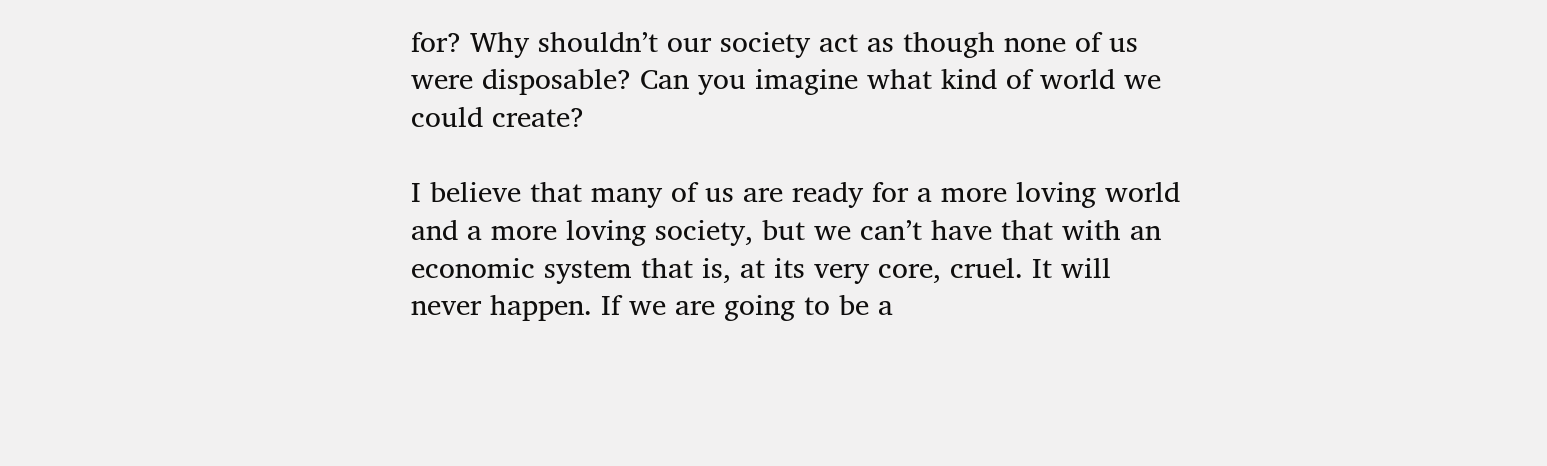for? Why shouldn’t our society act as though none of us were disposable? Can you imagine what kind of world we could create?

I believe that many of us are ready for a more loving world and a more loving society, but we can’t have that with an economic system that is, at its very core, cruel. It will never happen. If we are going to be a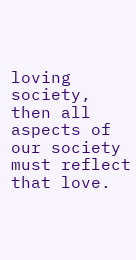loving society, then all aspects of our society must reflect that love.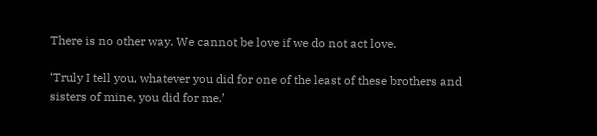There is no other way. We cannot be love if we do not act love.

‘Truly I tell you, whatever you did for one of the least of these brothers and sisters of mine, you did for me.’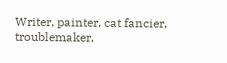Writer, painter, cat fancier, troublemaker,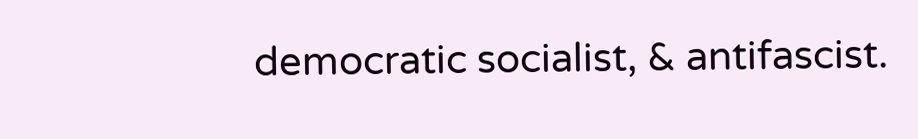democratic socialist, & antifascist.